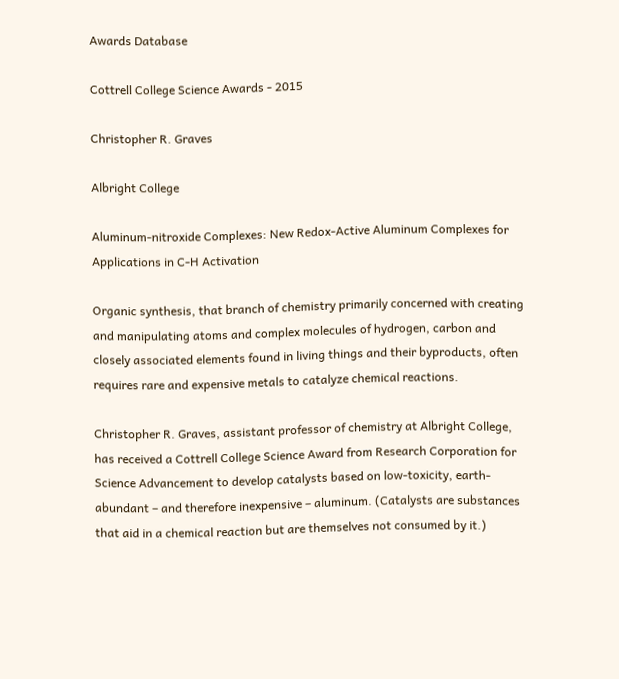Awards Database

Cottrell College Science Awards - 2015

Christopher R. Graves

Albright College

Aluminum-nitroxide Complexes: New Redox-Active Aluminum Complexes for Applications in C-H Activation

Organic synthesis, that branch of chemistry primarily concerned with creating and manipulating atoms and complex molecules of hydrogen, carbon and closely associated elements found in living things and their byproducts, often requires rare and expensive metals to catalyze chemical reactions.

Christopher R. Graves, assistant professor of chemistry at Albright College, has received a Cottrell College Science Award from Research Corporation for Science Advancement to develop catalysts based on low-toxicity, earth-abundant – and therefore inexpensive – aluminum. (Catalysts are substances that aid in a chemical reaction but are themselves not consumed by it.)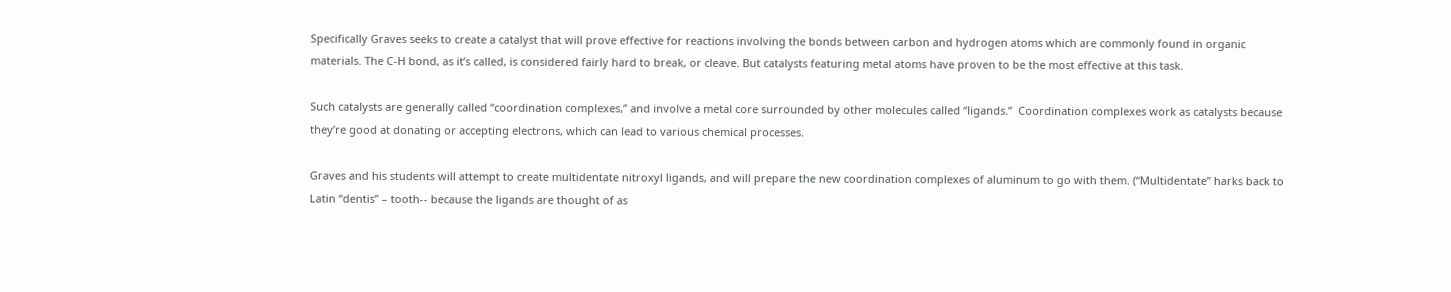Specifically Graves seeks to create a catalyst that will prove effective for reactions involving the bonds between carbon and hydrogen atoms which are commonly found in organic materials. The C-H bond, as it’s called, is considered fairly hard to break, or cleave. But catalysts featuring metal atoms have proven to be the most effective at this task.

Such catalysts are generally called “coordination complexes,” and involve a metal core surrounded by other molecules called “ligands.”  Coordination complexes work as catalysts because they’re good at donating or accepting electrons, which can lead to various chemical processes.

Graves and his students will attempt to create multidentate nitroxyl ligands, and will prepare the new coordination complexes of aluminum to go with them. (“Multidentate” harks back to Latin “dentis” – tooth-- because the ligands are thought of as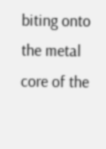biting onto the metal core of the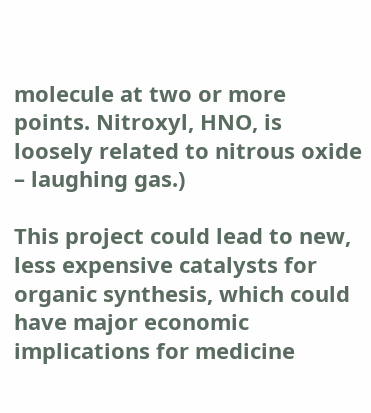molecule at two or more points. Nitroxyl, HNO, is loosely related to nitrous oxide – laughing gas.)

This project could lead to new, less expensive catalysts for organic synthesis, which could have major economic implications for medicine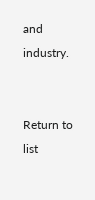and industry.


Return to list